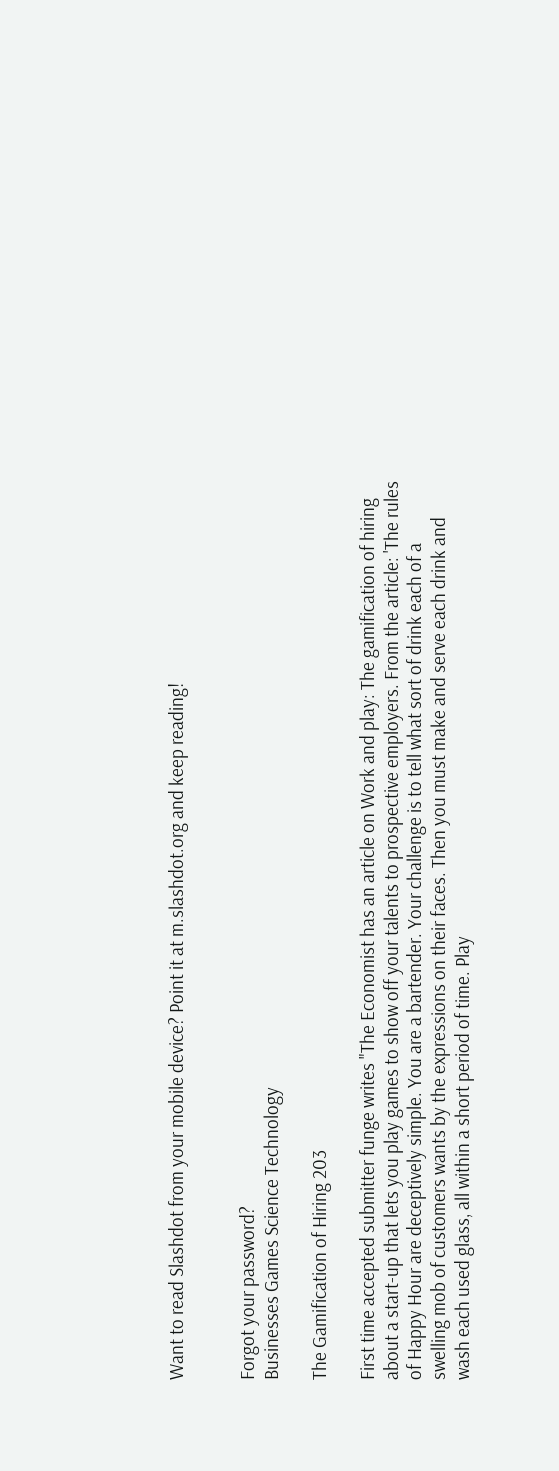Want to read Slashdot from your mobile device? Point it at m.slashdot.org and keep reading!


Forgot your password?
Businesses Games Science Technology

The Gamification of Hiring 203

First time accepted submitter funge writes "The Economist has an article on Work and play: The gamification of hiring about a start-up that lets you play games to show off your talents to prospective employers. From the article: 'The rules of Happy Hour are deceptively simple. You are a bartender. Your challenge is to tell what sort of drink each of a swelling mob of customers wants by the expressions on their faces. Then you must make and serve each drink and wash each used glass, all within a short period of time. Play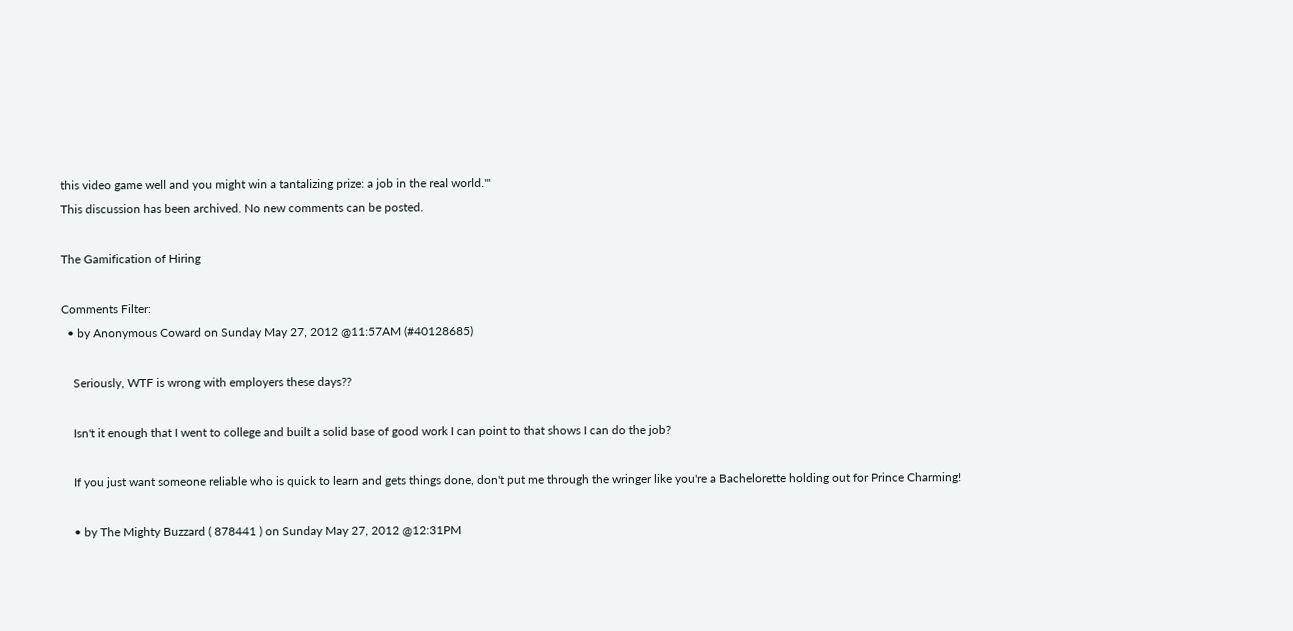this video game well and you might win a tantalizing prize: a job in the real world.'"
This discussion has been archived. No new comments can be posted.

The Gamification of Hiring

Comments Filter:
  • by Anonymous Coward on Sunday May 27, 2012 @11:57AM (#40128685)

    Seriously, WTF is wrong with employers these days??

    Isn't it enough that I went to college and built a solid base of good work I can point to that shows I can do the job?

    If you just want someone reliable who is quick to learn and gets things done, don't put me through the wringer like you're a Bachelorette holding out for Prince Charming!

    • by The Mighty Buzzard ( 878441 ) on Sunday May 27, 2012 @12:31PM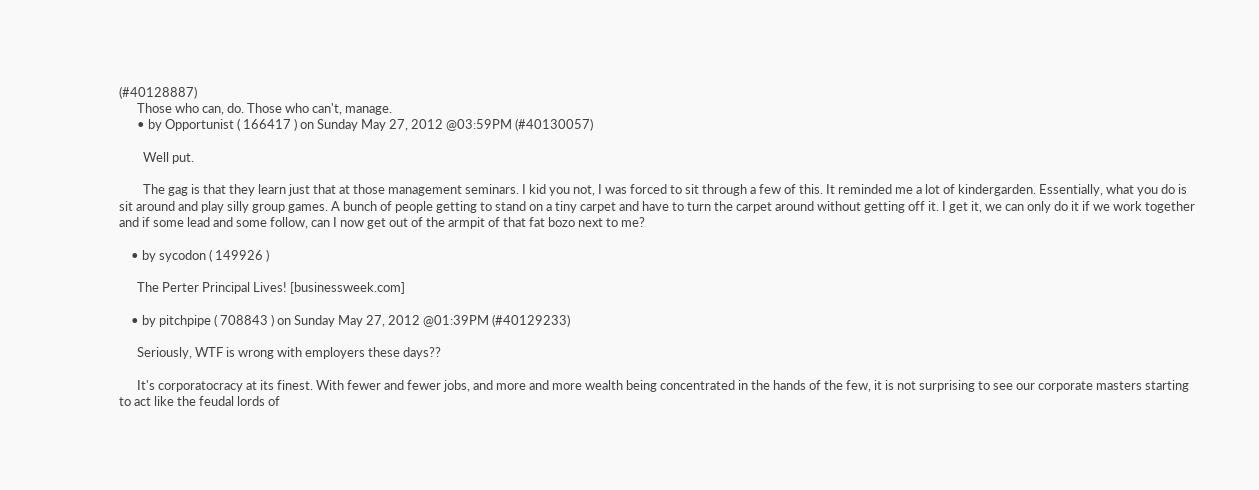(#40128887)
      Those who can, do. Those who can't, manage.
      • by Opportunist ( 166417 ) on Sunday May 27, 2012 @03:59PM (#40130057)

        Well put.

        The gag is that they learn just that at those management seminars. I kid you not, I was forced to sit through a few of this. It reminded me a lot of kindergarden. Essentially, what you do is sit around and play silly group games. A bunch of people getting to stand on a tiny carpet and have to turn the carpet around without getting off it. I get it, we can only do it if we work together and if some lead and some follow, can I now get out of the armpit of that fat bozo next to me?

    • by sycodon ( 149926 )

      The Perter Principal Lives! [businessweek.com]

    • by pitchpipe ( 708843 ) on Sunday May 27, 2012 @01:39PM (#40129233)

      Seriously, WTF is wrong with employers these days??

      It's corporatocracy at its finest. With fewer and fewer jobs, and more and more wealth being concentrated in the hands of the few, it is not surprising to see our corporate masters starting to act like the feudal lords of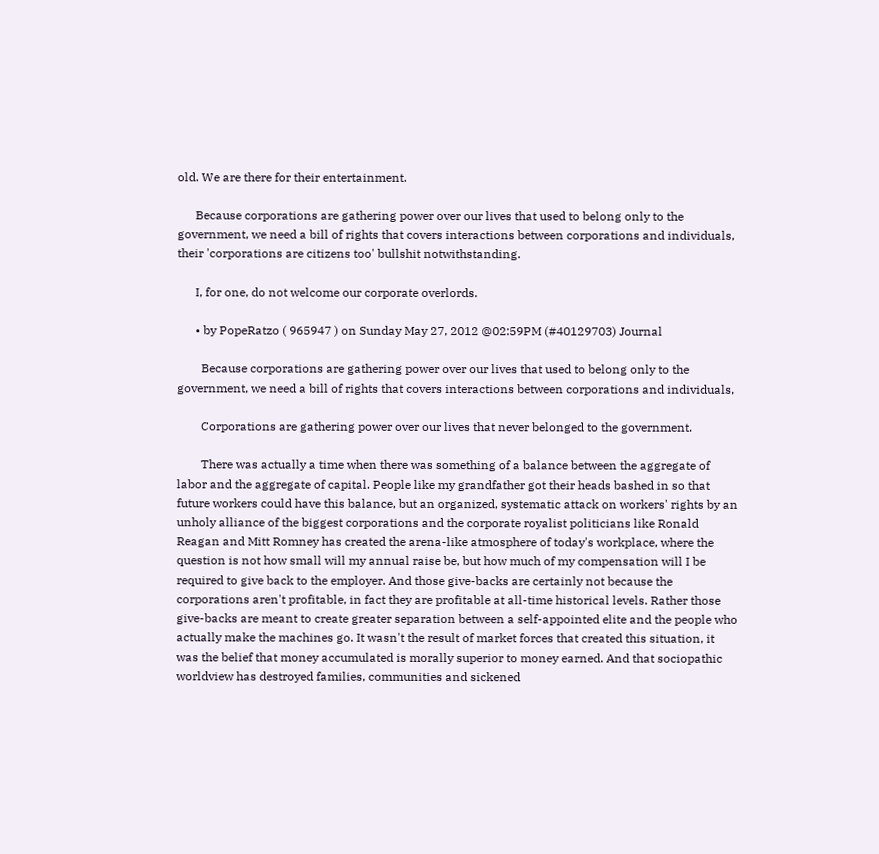old. We are there for their entertainment.

      Because corporations are gathering power over our lives that used to belong only to the government, we need a bill of rights that covers interactions between corporations and individuals, their 'corporations are citizens too' bullshit notwithstanding.

      I, for one, do not welcome our corporate overlords.

      • by PopeRatzo ( 965947 ) on Sunday May 27, 2012 @02:59PM (#40129703) Journal

        Because corporations are gathering power over our lives that used to belong only to the government, we need a bill of rights that covers interactions between corporations and individuals,

        Corporations are gathering power over our lives that never belonged to the government.

        There was actually a time when there was something of a balance between the aggregate of labor and the aggregate of capital. People like my grandfather got their heads bashed in so that future workers could have this balance, but an organized, systematic attack on workers' rights by an unholy alliance of the biggest corporations and the corporate royalist politicians like Ronald Reagan and Mitt Romney has created the arena-like atmosphere of today's workplace, where the question is not how small will my annual raise be, but how much of my compensation will I be required to give back to the employer. And those give-backs are certainly not because the corporations aren't profitable, in fact they are profitable at all-time historical levels. Rather those give-backs are meant to create greater separation between a self-appointed elite and the people who actually make the machines go. It wasn't the result of market forces that created this situation, it was the belief that money accumulated is morally superior to money earned. And that sociopathic worldview has destroyed families, communities and sickened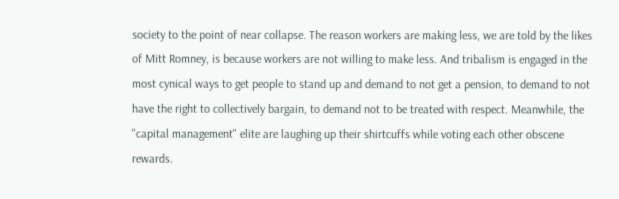society to the point of near collapse. The reason workers are making less, we are told by the likes of Mitt Romney, is because workers are not willing to make less. And tribalism is engaged in the most cynical ways to get people to stand up and demand to not get a pension, to demand to not have the right to collectively bargain, to demand not to be treated with respect. Meanwhile, the "capital management" elite are laughing up their shirtcuffs while voting each other obscene rewards.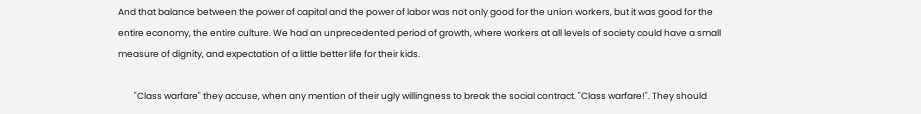And that balance between the power of capital and the power of labor was not only good for the union workers, but it was good for the entire economy, the entire culture. We had an unprecedented period of growth, where workers at all levels of society could have a small measure of dignity, and expectation of a little better life for their kids.

        "Class warfare" they accuse, when any mention of their ugly willingness to break the social contract. "Class warfare!". They should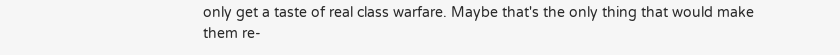only get a taste of real class warfare. Maybe that's the only thing that would make them re-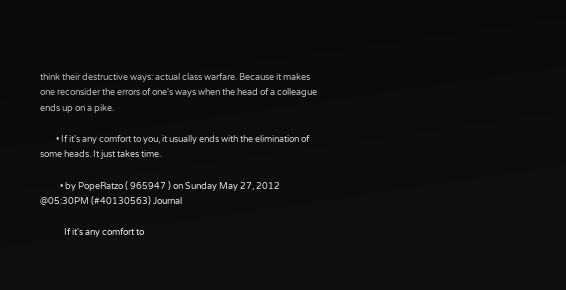think their destructive ways: actual class warfare. Because it makes one reconsider the errors of one's ways when the head of a colleague ends up on a pike.

        • If it's any comfort to you, it usually ends with the elimination of some heads. It just takes time.

          • by PopeRatzo ( 965947 ) on Sunday May 27, 2012 @05:30PM (#40130563) Journal

            If it's any comfort to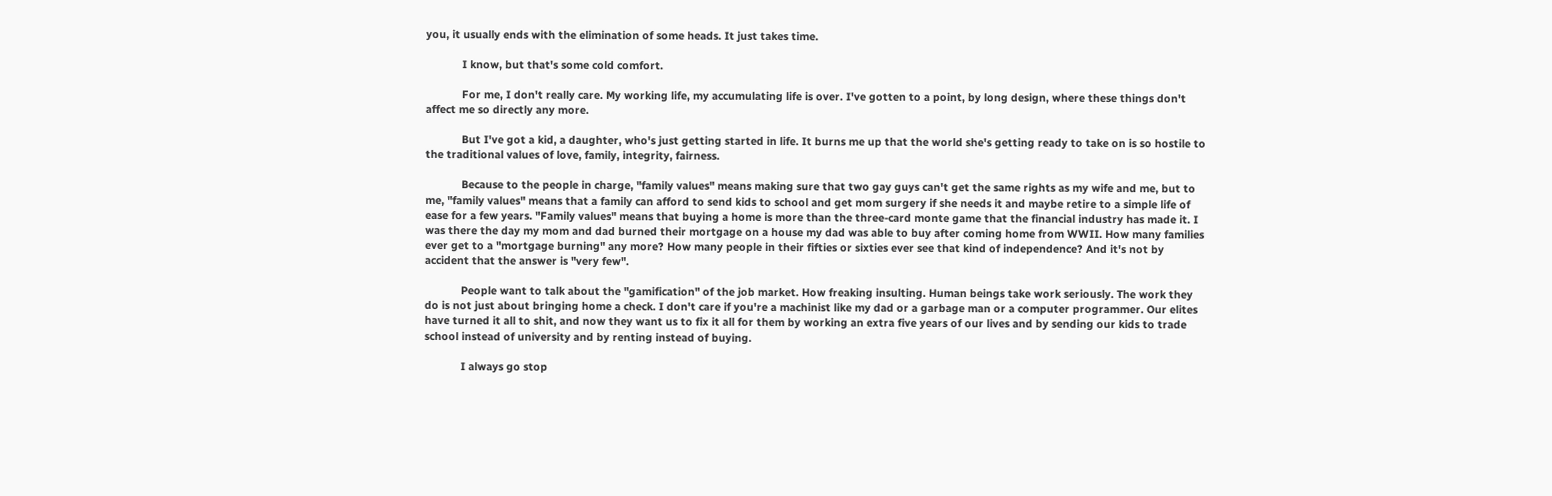you, it usually ends with the elimination of some heads. It just takes time.

            I know, but that's some cold comfort.

            For me, I don't really care. My working life, my accumulating life is over. I've gotten to a point, by long design, where these things don't affect me so directly any more.

            But I've got a kid, a daughter, who's just getting started in life. It burns me up that the world she's getting ready to take on is so hostile to the traditional values of love, family, integrity, fairness.

            Because to the people in charge, "family values" means making sure that two gay guys can't get the same rights as my wife and me, but to me, "family values" means that a family can afford to send kids to school and get mom surgery if she needs it and maybe retire to a simple life of ease for a few years. "Family values" means that buying a home is more than the three-card monte game that the financial industry has made it. I was there the day my mom and dad burned their mortgage on a house my dad was able to buy after coming home from WWII. How many families ever get to a "mortgage burning" any more? How many people in their fifties or sixties ever see that kind of independence? And it's not by accident that the answer is "very few".

            People want to talk about the "gamification" of the job market. How freaking insulting. Human beings take work seriously. The work they do is not just about bringing home a check. I don't care if you're a machinist like my dad or a garbage man or a computer programmer. Our elites have turned it all to shit, and now they want us to fix it all for them by working an extra five years of our lives and by sending our kids to trade school instead of university and by renting instead of buying.

            I always go stop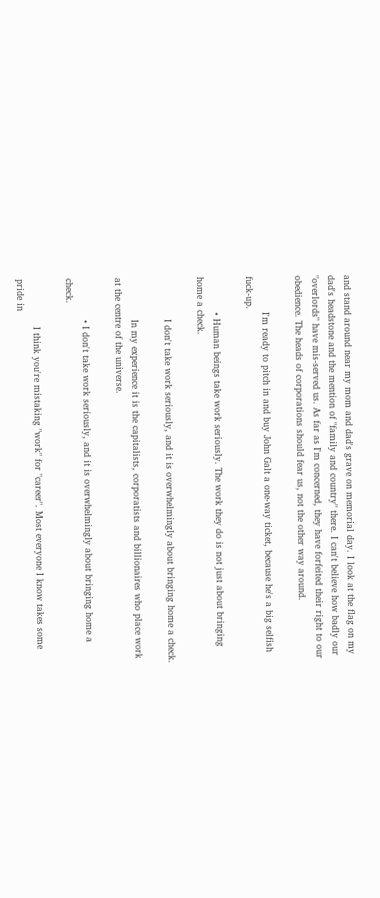and stand around near my mom and dad's grave on memorial day. I look at the flag on my dad's headstone and the mention of "family and country" there. I can't believe how badly our "overlords" have mis-served us. As far as I'm concerned, they have forfeited their right to our obedience. The heads of corporations should fear us, not the other way around.

            I'm ready to pitch in and buy John Galt a one-way ticket, because he's a big selfish fuck-up.

            • Human beings take work seriously. The work they do is not just about bringing home a check.

              I don't take work seriously, and it is overwhelmingly about bringing home a check.

              In my experience it is the capitalists, corporatists and billionaires who place work at the centre of the universe.

              • I don't take work seriously, and it is overwhelmingly about bringing home a check.

                I think you're mistaking "work" for "career". Most everyone I know takes some pride in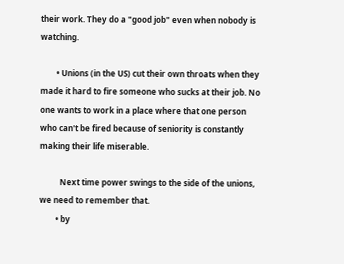their work. They do a "good job" even when nobody is watching.

        • Unions (in the US) cut their own throats when they made it hard to fire someone who sucks at their job. No one wants to work in a place where that one person who can't be fired because of seniority is constantly making their life miserable.

          Next time power swings to the side of the unions, we need to remember that.
        • by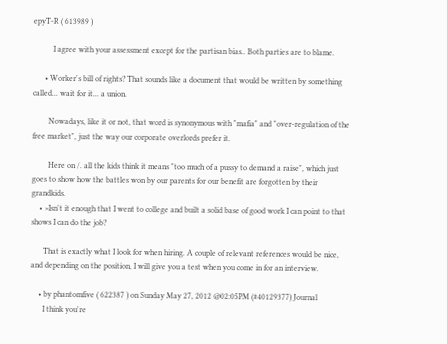epyT-R ( 613989 )

          I agree with your assessment except for the partisan bias.. Both parties are to blame.

      • Worker's bill of rights? That sounds like a document that would be written by something called... wait for it... a union.

        Nowadays, like it or not, that word is synonymous with "mafia" and "over-regulation of the free market", just the way our corporate overlords prefer it.

        Here on /. all the kids think it means "too much of a pussy to demand a raise", which just goes to show how the battles won by our parents for our benefit are forgotten by their grandkids.
    • >Isn't it enough that I went to college and built a solid base of good work I can point to that shows I can do the job?

      That is exactly what I look for when hiring. A couple of relevant references would be nice, and depending on the position, I will give you a test when you come in for an interview.

    • by phantomfive ( 622387 ) on Sunday May 27, 2012 @02:05PM (#40129377) Journal
      I think you're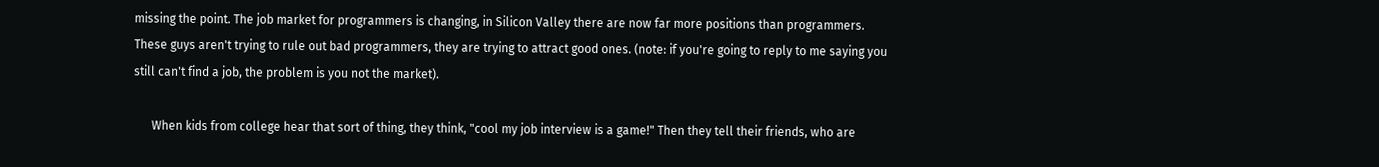missing the point. The job market for programmers is changing, in Silicon Valley there are now far more positions than programmers. These guys aren't trying to rule out bad programmers, they are trying to attract good ones. (note: if you're going to reply to me saying you still can't find a job, the problem is you not the market).

      When kids from college hear that sort of thing, they think, "cool my job interview is a game!" Then they tell their friends, who are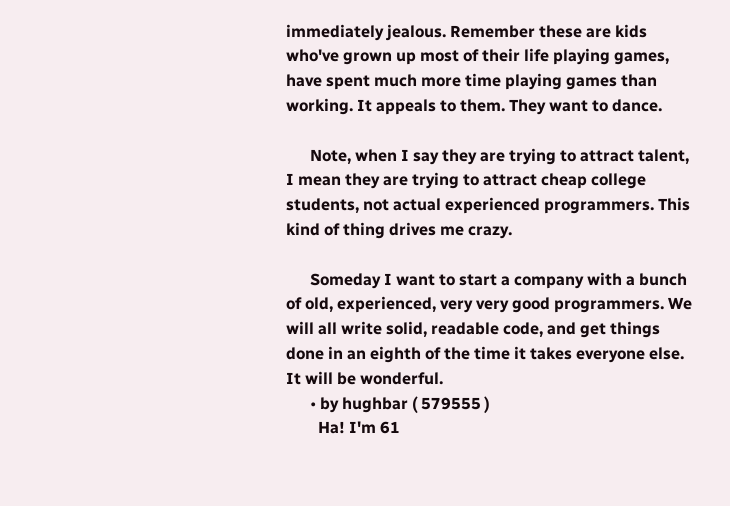immediately jealous. Remember these are kids who've grown up most of their life playing games, have spent much more time playing games than working. It appeals to them. They want to dance.

      Note, when I say they are trying to attract talent, I mean they are trying to attract cheap college students, not actual experienced programmers. This kind of thing drives me crazy.

      Someday I want to start a company with a bunch of old, experienced, very very good programmers. We will all write solid, readable code, and get things done in an eighth of the time it takes everyone else. It will be wonderful.
      • by hughbar ( 579555 )
        Ha! I'm 61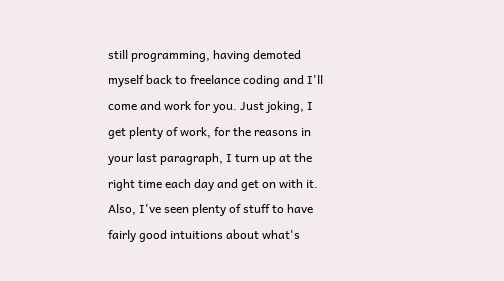still programming, having demoted myself back to freelance coding and I'll come and work for you. Just joking, I get plenty of work, for the reasons in your last paragraph, I turn up at the right time each day and get on with it. Also, I've seen plenty of stuff to have fairly good intuitions about what's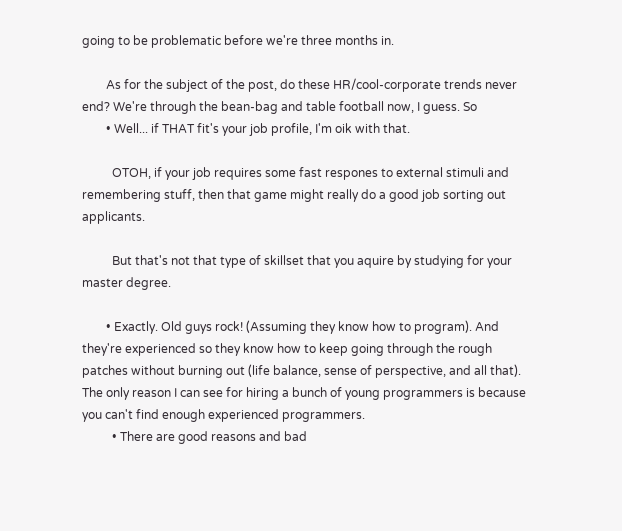going to be problematic before we're three months in.

        As for the subject of the post, do these HR/cool-corporate trends never end? We're through the bean-bag and table football now, I guess. So
        • Well... if THAT fit's your job profile, I'm oik with that.

          OTOH, if your job requires some fast respones to external stimuli and remembering stuff, then that game might really do a good job sorting out applicants.

          But that's not that type of skillset that you aquire by studying for your master degree.

        • Exactly. Old guys rock! (Assuming they know how to program). And they're experienced so they know how to keep going through the rough patches without burning out (life balance, sense of perspective, and all that). The only reason I can see for hiring a bunch of young programmers is because you can't find enough experienced programmers.
          • There are good reasons and bad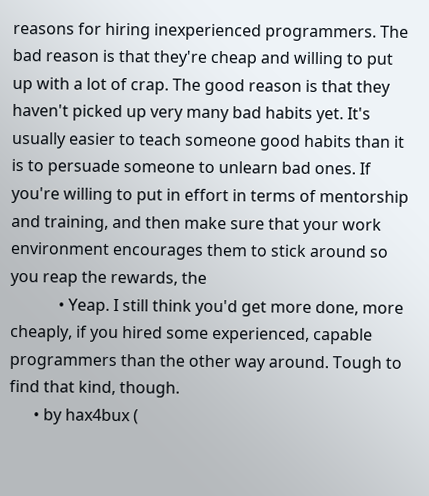reasons for hiring inexperienced programmers. The bad reason is that they're cheap and willing to put up with a lot of crap. The good reason is that they haven't picked up very many bad habits yet. It's usually easier to teach someone good habits than it is to persuade someone to unlearn bad ones. If you're willing to put in effort in terms of mentorship and training, and then make sure that your work environment encourages them to stick around so you reap the rewards, the
            • Yeap. I still think you'd get more done, more cheaply, if you hired some experienced, capable programmers than the other way around. Tough to find that kind, though.
      • by hax4bux (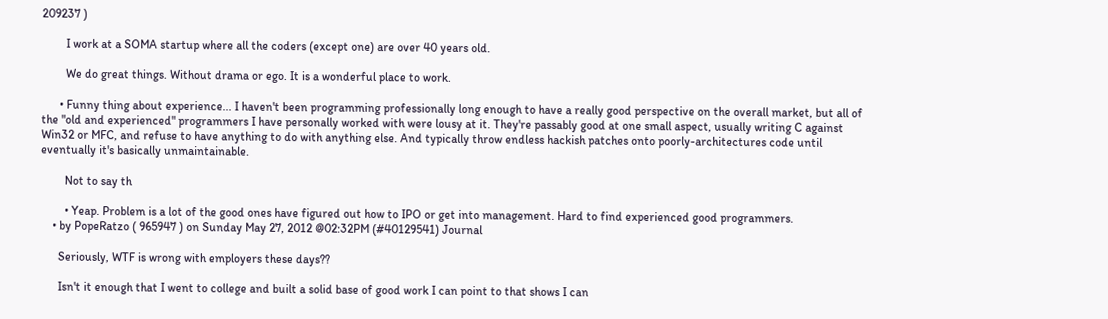209237 )

        I work at a SOMA startup where all the coders (except one) are over 40 years old.

        We do great things. Without drama or ego. It is a wonderful place to work.

      • Funny thing about experience... I haven't been programming professionally long enough to have a really good perspective on the overall market, but all of the "old and experienced" programmers I have personally worked with were lousy at it. They're passably good at one small aspect, usually writing C against Win32 or MFC, and refuse to have anything to do with anything else. And typically throw endless hackish patches onto poorly-architectures code until eventually it's basically unmaintainable.

        Not to say th

        • Yeap. Problem is a lot of the good ones have figured out how to IPO or get into management. Hard to find experienced good programmers.
    • by PopeRatzo ( 965947 ) on Sunday May 27, 2012 @02:32PM (#40129541) Journal

      Seriously, WTF is wrong with employers these days??

      Isn't it enough that I went to college and built a solid base of good work I can point to that shows I can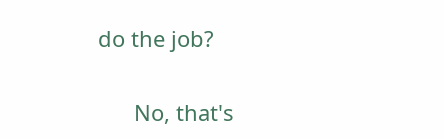do the job?

      No, that's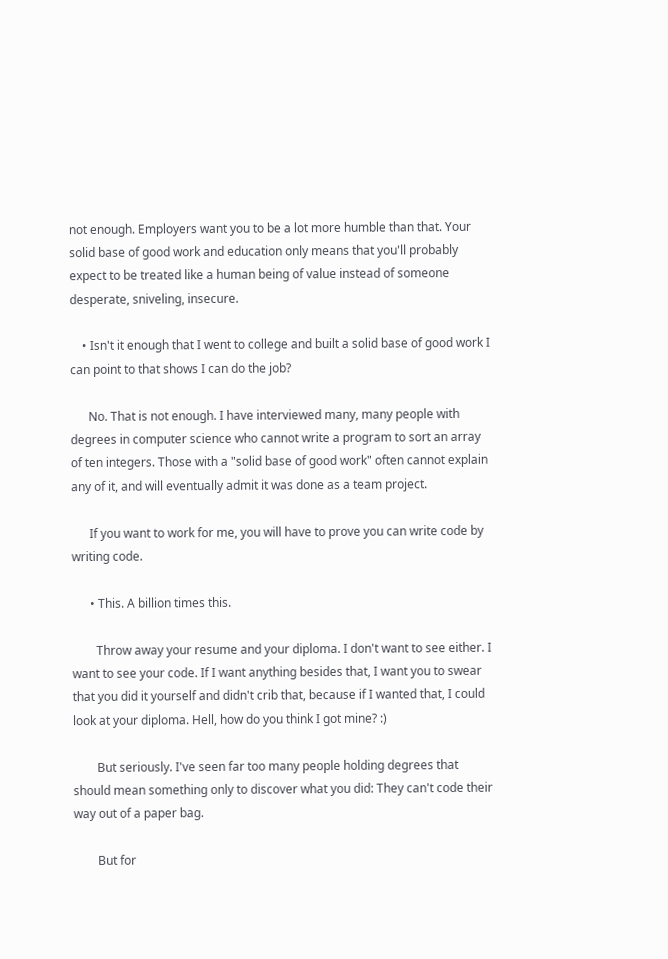not enough. Employers want you to be a lot more humble than that. Your solid base of good work and education only means that you'll probably expect to be treated like a human being of value instead of someone desperate, sniveling, insecure.

    • Isn't it enough that I went to college and built a solid base of good work I can point to that shows I can do the job?

      No. That is not enough. I have interviewed many, many people with degrees in computer science who cannot write a program to sort an array of ten integers. Those with a "solid base of good work" often cannot explain any of it, and will eventually admit it was done as a team project.

      If you want to work for me, you will have to prove you can write code by writing code.

      • This. A billion times this.

        Throw away your resume and your diploma. I don't want to see either. I want to see your code. If I want anything besides that, I want you to swear that you did it yourself and didn't crib that, because if I wanted that, I could look at your diploma. Hell, how do you think I got mine? :)

        But seriously. I've seen far too many people holding degrees that should mean something only to discover what you did: They can't code their way out of a paper bag.

        But for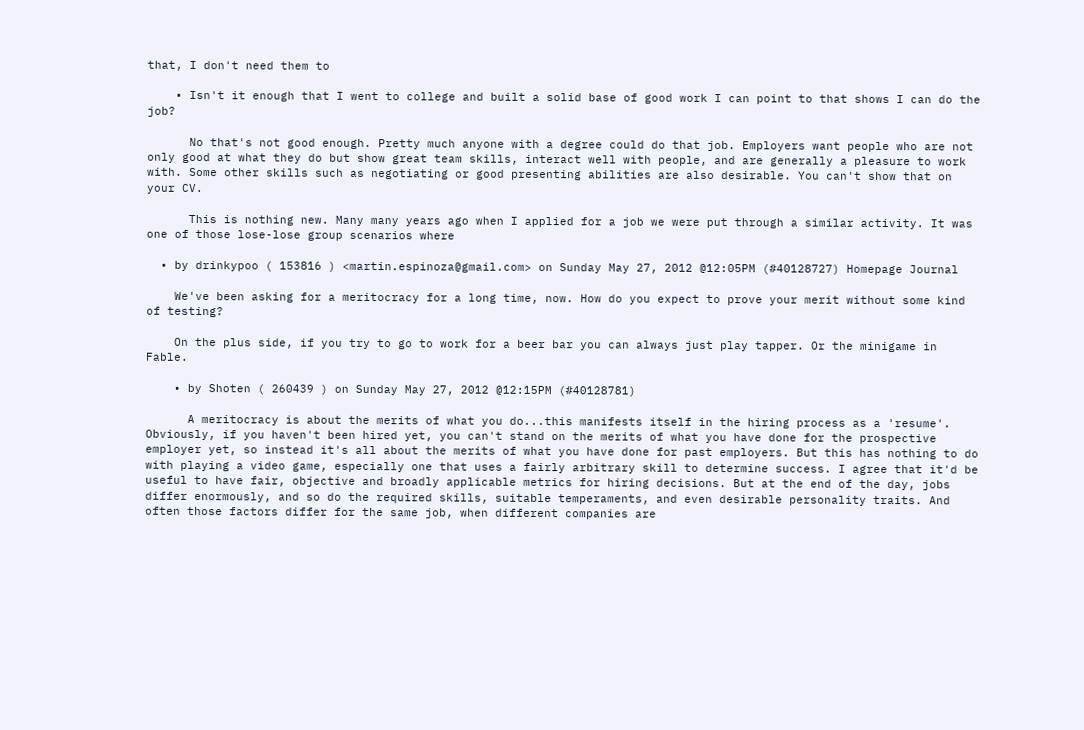that, I don't need them to

    • Isn't it enough that I went to college and built a solid base of good work I can point to that shows I can do the job?

      No that's not good enough. Pretty much anyone with a degree could do that job. Employers want people who are not only good at what they do but show great team skills, interact well with people, and are generally a pleasure to work with. Some other skills such as negotiating or good presenting abilities are also desirable. You can't show that on your CV.

      This is nothing new. Many many years ago when I applied for a job we were put through a similar activity. It was one of those lose-lose group scenarios where

  • by drinkypoo ( 153816 ) <martin.espinoza@gmail.com> on Sunday May 27, 2012 @12:05PM (#40128727) Homepage Journal

    We've been asking for a meritocracy for a long time, now. How do you expect to prove your merit without some kind of testing?

    On the plus side, if you try to go to work for a beer bar you can always just play tapper. Or the minigame in Fable.

    • by Shoten ( 260439 ) on Sunday May 27, 2012 @12:15PM (#40128781)

      A meritocracy is about the merits of what you do...this manifests itself in the hiring process as a 'resume'. Obviously, if you haven't been hired yet, you can't stand on the merits of what you have done for the prospective employer yet, so instead it's all about the merits of what you have done for past employers. But this has nothing to do with playing a video game, especially one that uses a fairly arbitrary skill to determine success. I agree that it'd be useful to have fair, objective and broadly applicable metrics for hiring decisions. But at the end of the day, jobs differ enormously, and so do the required skills, suitable temperaments, and even desirable personality traits. And often those factors differ for the same job, when different companies are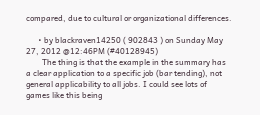compared, due to cultural or organizational differences.

      • by blackraven14250 ( 902843 ) on Sunday May 27, 2012 @12:46PM (#40128945)
        The thing is that the example in the summary has a clear application to a specific job (bar tending), not general applicability to all jobs. I could see lots of games like this being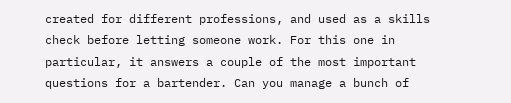created for different professions, and used as a skills check before letting someone work. For this one in particular, it answers a couple of the most important questions for a bartender. Can you manage a bunch of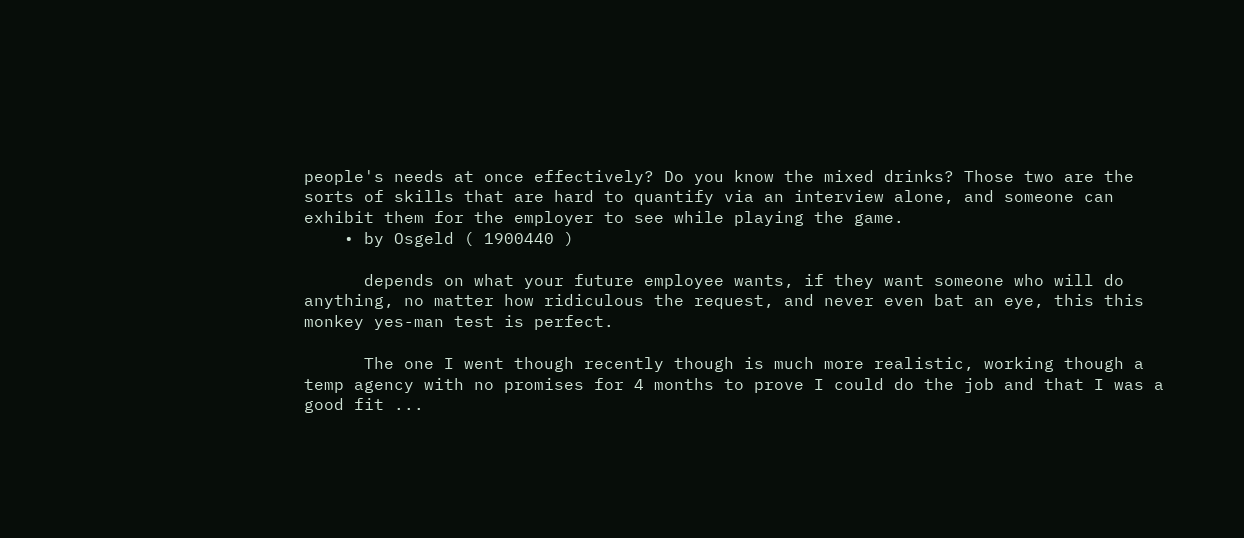people's needs at once effectively? Do you know the mixed drinks? Those two are the sorts of skills that are hard to quantify via an interview alone, and someone can exhibit them for the employer to see while playing the game.
    • by Osgeld ( 1900440 )

      depends on what your future employee wants, if they want someone who will do anything, no matter how ridiculous the request, and never even bat an eye, this this monkey yes-man test is perfect.

      The one I went though recently though is much more realistic, working though a temp agency with no promises for 4 months to prove I could do the job and that I was a good fit ...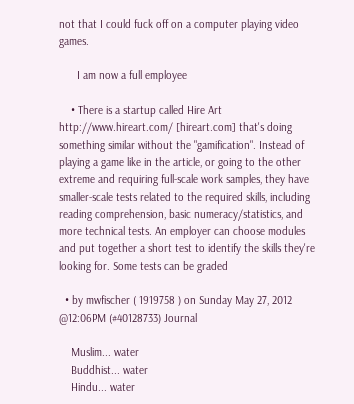not that I could fuck off on a computer playing video games.

      I am now a full employee

    • There is a startup called Hire Art http://www.hireart.com/ [hireart.com] that's doing something similar without the "gamification". Instead of playing a game like in the article, or going to the other extreme and requiring full-scale work samples, they have smaller-scale tests related to the required skills, including reading comprehension, basic numeracy/statistics, and more technical tests. An employer can choose modules and put together a short test to identify the skills they're looking for. Some tests can be graded

  • by mwfischer ( 1919758 ) on Sunday May 27, 2012 @12:06PM (#40128733) Journal

    Muslim... water
    Buddhist... water
    Hindu... water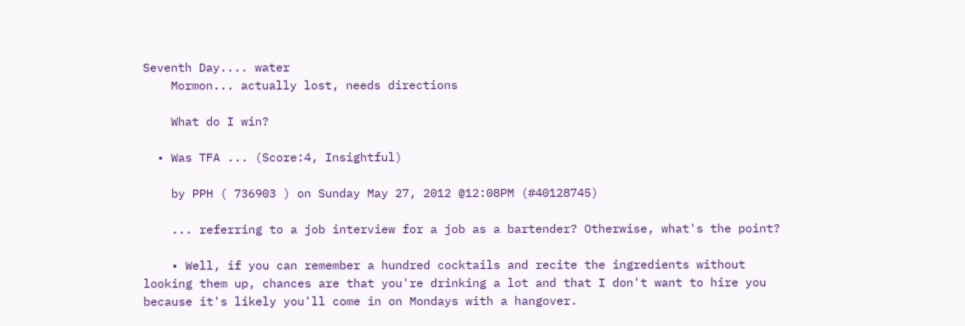Seventh Day.... water
    Mormon... actually lost, needs directions

    What do I win?

  • Was TFA ... (Score:4, Insightful)

    by PPH ( 736903 ) on Sunday May 27, 2012 @12:08PM (#40128745)

    ... referring to a job interview for a job as a bartender? Otherwise, what's the point?

    • Well, if you can remember a hundred cocktails and recite the ingredients without looking them up, chances are that you're drinking a lot and that I don't want to hire you because it's likely you'll come in on Mondays with a hangover.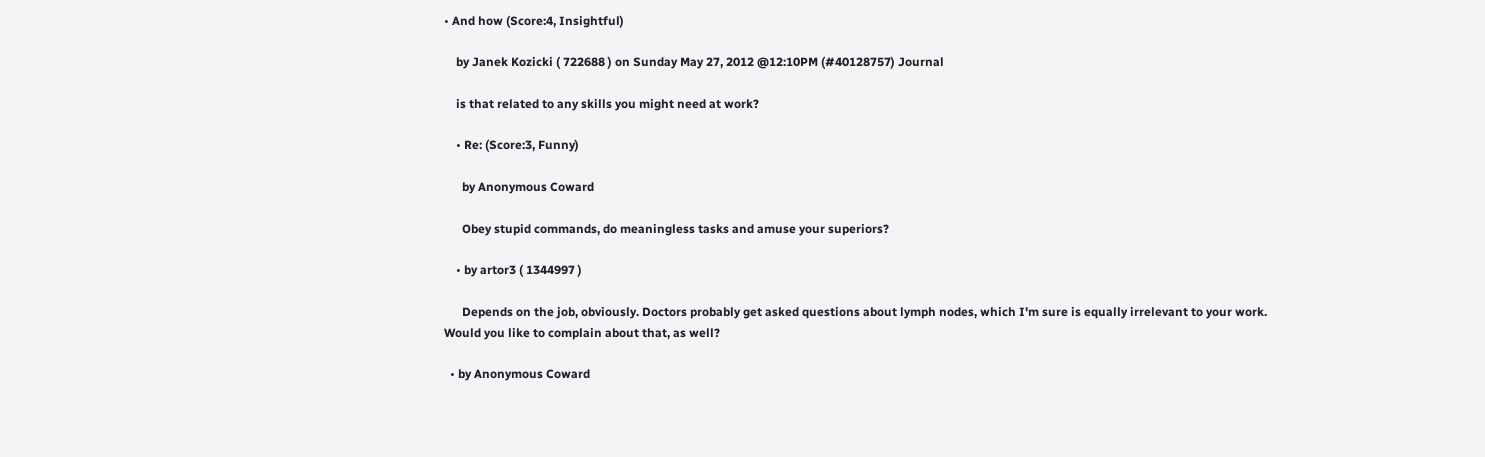• And how (Score:4, Insightful)

    by Janek Kozicki ( 722688 ) on Sunday May 27, 2012 @12:10PM (#40128757) Journal

    is that related to any skills you might need at work?

    • Re: (Score:3, Funny)

      by Anonymous Coward

      Obey stupid commands, do meaningless tasks and amuse your superiors?

    • by artor3 ( 1344997 )

      Depends on the job, obviously. Doctors probably get asked questions about lymph nodes, which I'm sure is equally irrelevant to your work. Would you like to complain about that, as well?

  • by Anonymous Coward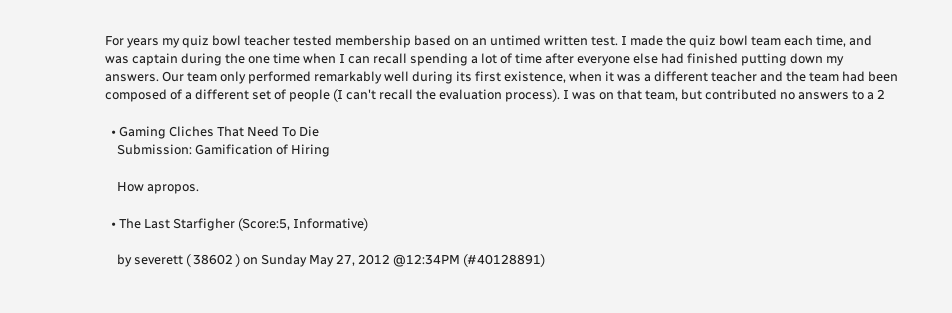For years my quiz bowl teacher tested membership based on an untimed written test. I made the quiz bowl team each time, and was captain during the one time when I can recall spending a lot of time after everyone else had finished putting down my answers. Our team only performed remarkably well during its first existence, when it was a different teacher and the team had been composed of a different set of people (I can't recall the evaluation process). I was on that team, but contributed no answers to a 2

  • Gaming Cliches That Need To Die
    Submission: Gamification of Hiring

    How apropos.

  • The Last Starfigher (Score:5, Informative)

    by severett ( 38602 ) on Sunday May 27, 2012 @12:34PM (#40128891)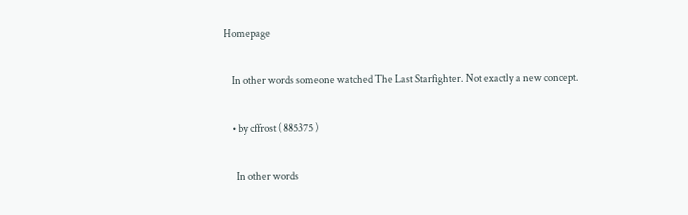Homepage

    In other words someone watched The Last Starfighter. Not exactly a new concept.

    • by cffrost ( 885375 )

      In other words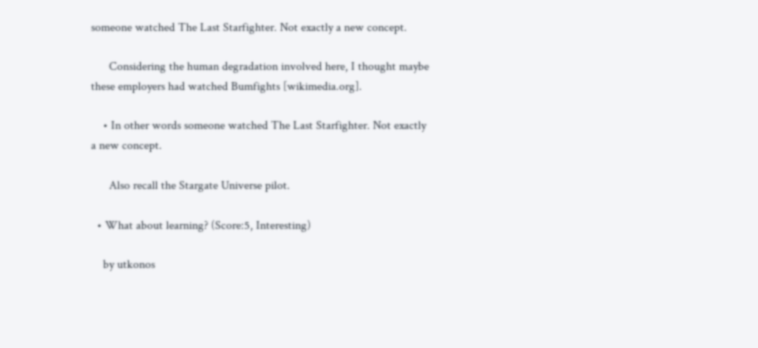someone watched The Last Starfighter. Not exactly a new concept.

      Considering the human degradation involved here, I thought maybe these employers had watched Bumfights [wikimedia.org].

    • In other words someone watched The Last Starfighter. Not exactly a new concept.

      Also recall the Stargate Universe pilot.

  • What about learning? (Score:5, Interesting)

    by utkonos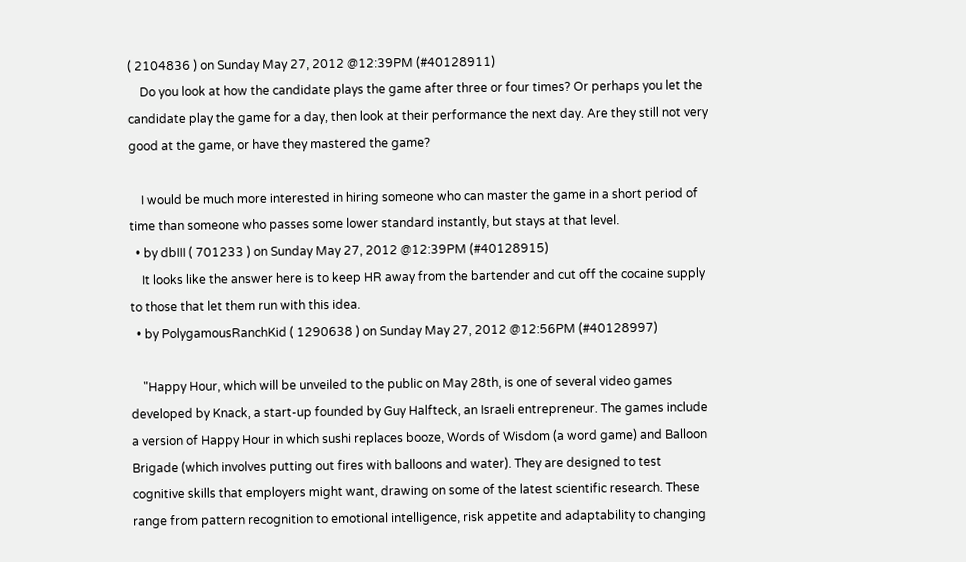( 2104836 ) on Sunday May 27, 2012 @12:39PM (#40128911)
    Do you look at how the candidate plays the game after three or four times? Or perhaps you let the candidate play the game for a day, then look at their performance the next day. Are they still not very good at the game, or have they mastered the game?

    I would be much more interested in hiring someone who can master the game in a short period of time than someone who passes some lower standard instantly, but stays at that level.
  • by dbIII ( 701233 ) on Sunday May 27, 2012 @12:39PM (#40128915)
    It looks like the answer here is to keep HR away from the bartender and cut off the cocaine supply to those that let them run with this idea.
  • by PolygamousRanchKid ( 1290638 ) on Sunday May 27, 2012 @12:56PM (#40128997)

    "Happy Hour, which will be unveiled to the public on May 28th, is one of several video games developed by Knack, a start-up founded by Guy Halfteck, an Israeli entrepreneur. The games include a version of Happy Hour in which sushi replaces booze, Words of Wisdom (a word game) and Balloon Brigade (which involves putting out fires with balloons and water). They are designed to test cognitive skills that employers might want, drawing on some of the latest scientific research. These range from pattern recognition to emotional intelligence, risk appetite and adaptability to changing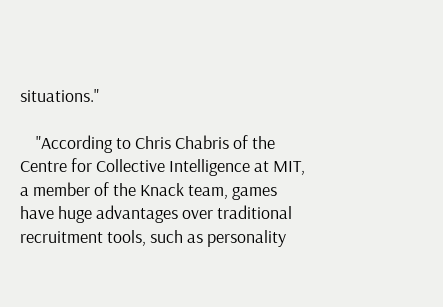situations."

    "According to Chris Chabris of the Centre for Collective Intelligence at MIT, a member of the Knack team, games have huge advantages over traditional recruitment tools, such as personality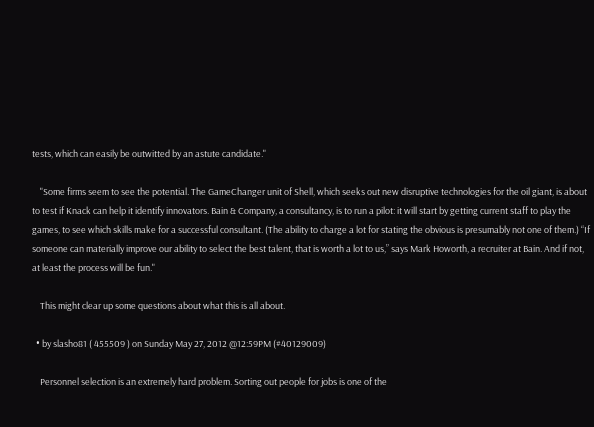tests, which can easily be outwitted by an astute candidate."

    "Some firms seem to see the potential. The GameChanger unit of Shell, which seeks out new disruptive technologies for the oil giant, is about to test if Knack can help it identify innovators. Bain & Company, a consultancy, is to run a pilot: it will start by getting current staff to play the games, to see which skills make for a successful consultant. (The ability to charge a lot for stating the obvious is presumably not one of them.) “If someone can materially improve our ability to select the best talent, that is worth a lot to us,” says Mark Howorth, a recruiter at Bain. And if not, at least the process will be fun."

    This might clear up some questions about what this is all about.

  • by slasho81 ( 455509 ) on Sunday May 27, 2012 @12:59PM (#40129009)

    Personnel selection is an extremely hard problem. Sorting out people for jobs is one of the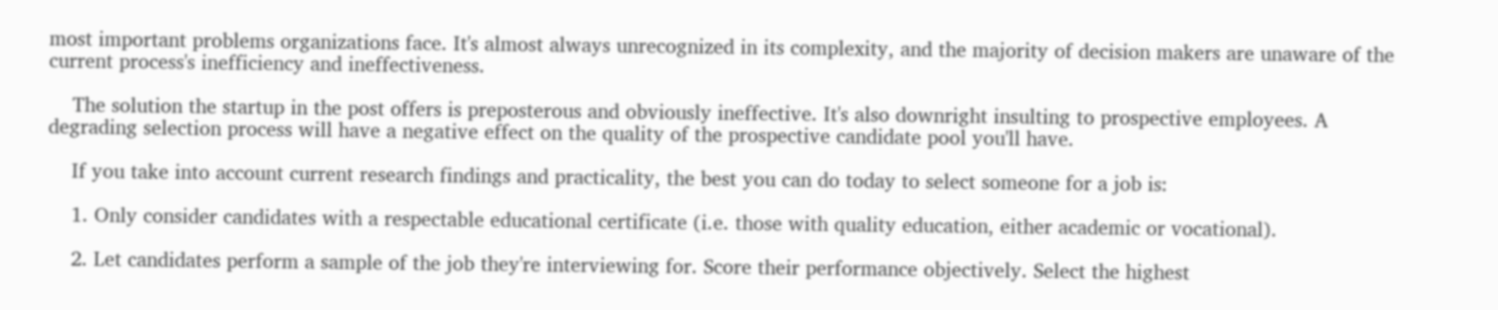most important problems organizations face. It's almost always unrecognized in its complexity, and the majority of decision makers are unaware of the current process's inefficiency and ineffectiveness.

    The solution the startup in the post offers is preposterous and obviously ineffective. It's also downright insulting to prospective employees. A degrading selection process will have a negative effect on the quality of the prospective candidate pool you'll have.

    If you take into account current research findings and practicality, the best you can do today to select someone for a job is:

    1. Only consider candidates with a respectable educational certificate (i.e. those with quality education, either academic or vocational).

    2. Let candidates perform a sample of the job they're interviewing for. Score their performance objectively. Select the highest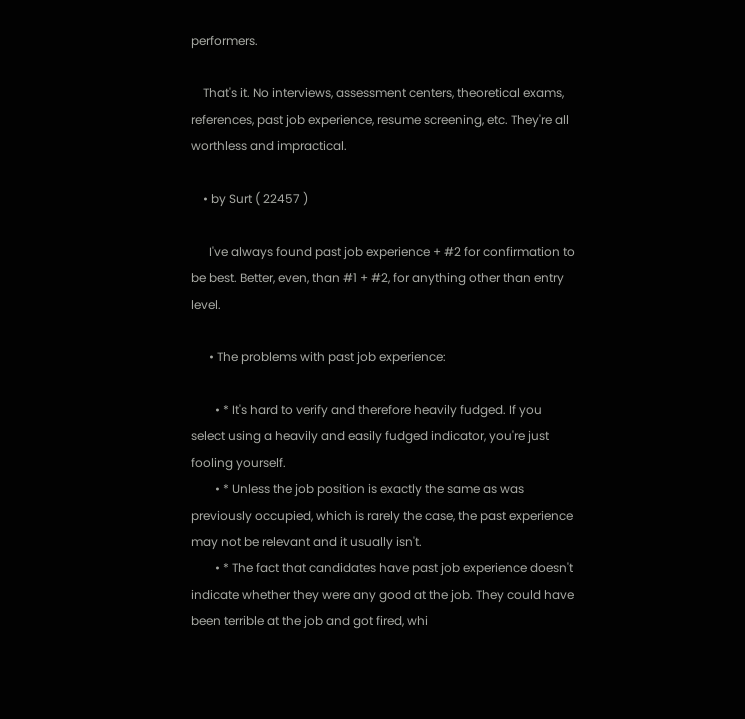performers.

    That's it. No interviews, assessment centers, theoretical exams, references, past job experience, resume screening, etc. They're all worthless and impractical.

    • by Surt ( 22457 )

      I've always found past job experience + #2 for confirmation to be best. Better, even, than #1 + #2, for anything other than entry level.

      • The problems with past job experience:

        • * It's hard to verify and therefore heavily fudged. If you select using a heavily and easily fudged indicator, you're just fooling yourself.
        • * Unless the job position is exactly the same as was previously occupied, which is rarely the case, the past experience may not be relevant and it usually isn't.
        • * The fact that candidates have past job experience doesn't indicate whether they were any good at the job. They could have been terrible at the job and got fired, whi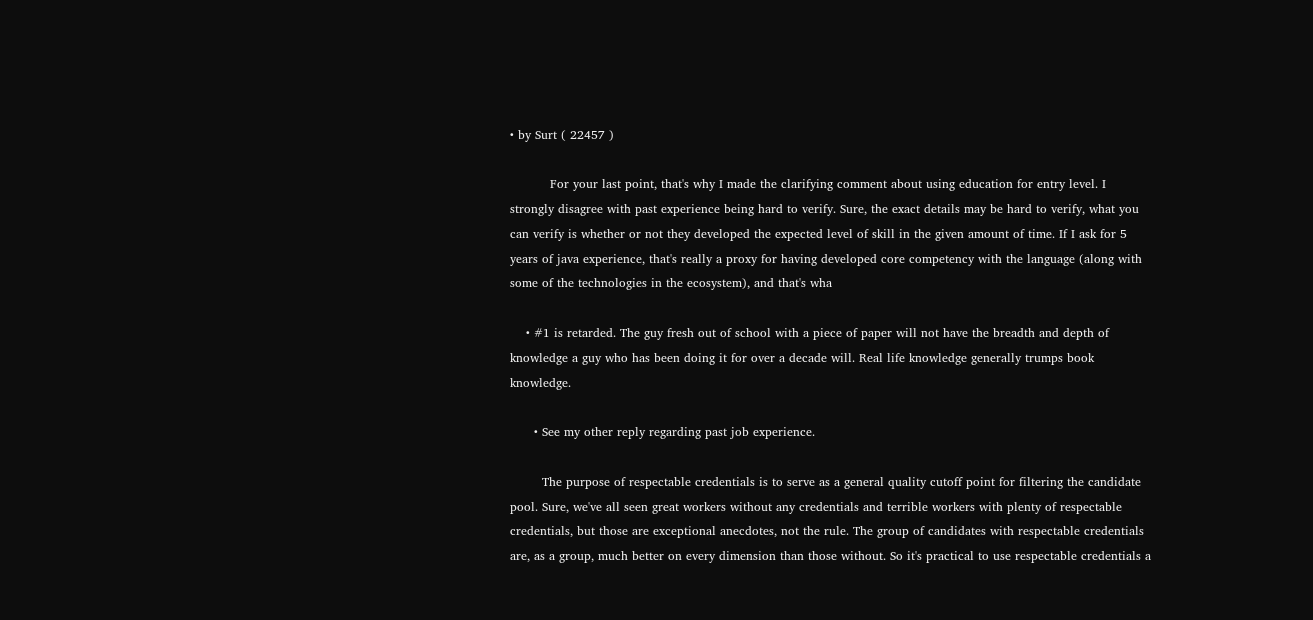• by Surt ( 22457 )

          For your last point, that's why I made the clarifying comment about using education for entry level. I strongly disagree with past experience being hard to verify. Sure, the exact details may be hard to verify, what you can verify is whether or not they developed the expected level of skill in the given amount of time. If I ask for 5 years of java experience, that's really a proxy for having developed core competency with the language (along with some of the technologies in the ecosystem), and that's wha

    • #1 is retarded. The guy fresh out of school with a piece of paper will not have the breadth and depth of knowledge a guy who has been doing it for over a decade will. Real life knowledge generally trumps book knowledge.

      • See my other reply regarding past job experience.

        The purpose of respectable credentials is to serve as a general quality cutoff point for filtering the candidate pool. Sure, we've all seen great workers without any credentials and terrible workers with plenty of respectable credentials, but those are exceptional anecdotes, not the rule. The group of candidates with respectable credentials are, as a group, much better on every dimension than those without. So it's practical to use respectable credentials a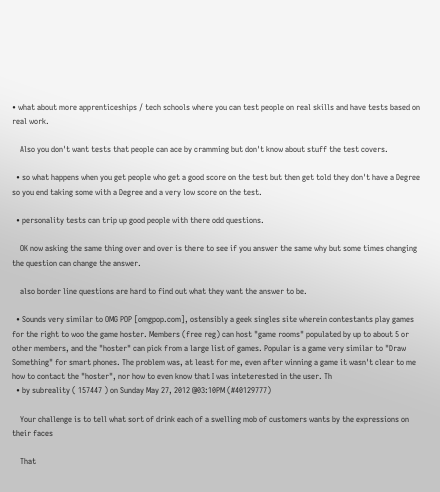• what about more apprenticeships / tech schools where you can test people on real skills and have tests based on real work.

    Also you don't want tests that people can ace by cramming but don't know about stuff the test covers.

  • so what happens when you get people who get a good score on the test but then get told they don't have a Degree so you end taking some with a Degree and a very low score on the test.

  • personality tests can trip up good people with there odd questions.

    OK now asking the same thing over and over is there to see if you answer the same why but some times changing the question can change the answer.

    also border line questions are hard to find out what they want the answer to be.

  • Sounds very similar to OMG POP [omgpop.com], ostensibly a geek singles site wherein contestants play games for the right to woo the game hoster. Members (free reg) can host "game rooms" populated by up to about 5 or other members, and the "hoster" can pick from a large list of games. Popular is a game very similar to "Draw Something" for smart phones. The problem was, at least for me, even after winning a game it wasn't clear to me how to contact the "hoster", nor how to even know that I was inteterested in the user. Th
  • by subreality ( 157447 ) on Sunday May 27, 2012 @03:10PM (#40129777)

    Your challenge is to tell what sort of drink each of a swelling mob of customers wants by the expressions on their faces

    That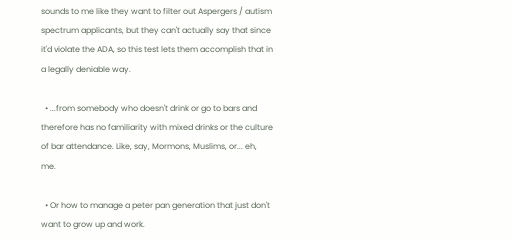sounds to me like they want to filter out Aspergers / autism spectrum applicants, but they can't actually say that since it'd violate the ADA, so this test lets them accomplish that in a legally deniable way.

  • ...from somebody who doesn't drink or go to bars and therefore has no familiarity with mixed drinks or the culture of bar attendance. Like, say, Mormons, Muslims, or... eh, me.

  • Or how to manage a peter pan generation that just don't want to grow up and work.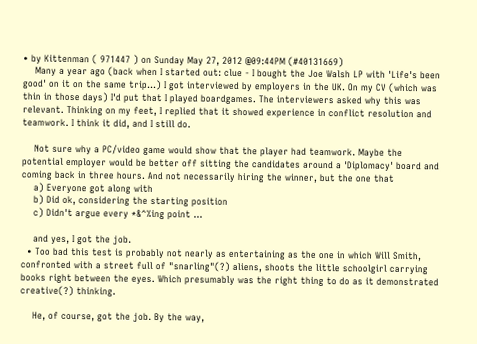• by Kittenman ( 971447 ) on Sunday May 27, 2012 @09:44PM (#40131669)
    Many a year ago (back when I started out: clue - I bought the Joe Walsh LP with 'Life's been good' on it on the same trip...) I got interviewed by employers in the UK. On my CV (which was thin in those days) I'd put that I played boardgames. The interviewers asked why this was relevant. Thinking on my feet, I replied that it showed experience in conflict resolution and teamwork. I think it did, and I still do.

    Not sure why a PC/video game would show that the player had teamwork. Maybe the potential employer would be better off sitting the candidates around a 'Diplomacy' board and coming back in three hours. And not necessarily hiring the winner, but the one that
    a) Everyone got along with
    b) Did ok, considering the starting position
    c) Didn't argue every *&^%ing point ...

    and yes, I got the job.
  • Too bad this test is probably not nearly as entertaining as the one in which Will Smith, confronted with a street full of "snarling"(?) aliens, shoots the little schoolgirl carrying books right between the eyes. Which presumably was the right thing to do as it demonstrated creative(?) thinking.

    He, of course, got the job. By the way,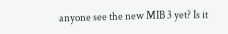anyone see the new MIB 3 yet? Is it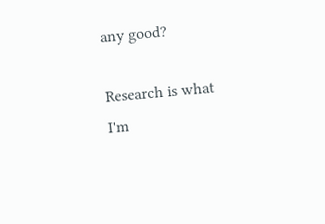any good?

Research is what I'm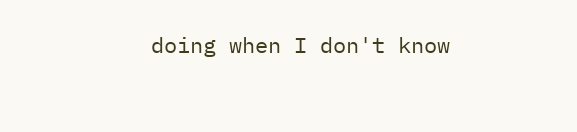doing when I don't know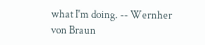what I'm doing. -- Wernher von Braun